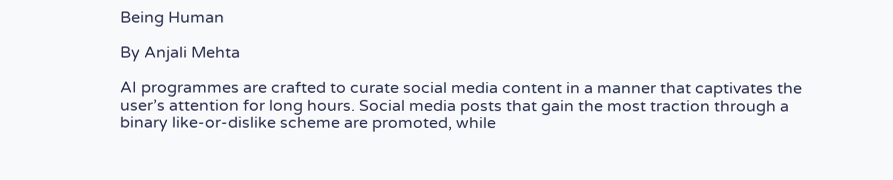Being Human

By Anjali Mehta

AI programmes are crafted to curate social media content in a manner that captivates the user’s attention for long hours. Social media posts that gain the most traction through a binary like-or-dislike scheme are promoted, while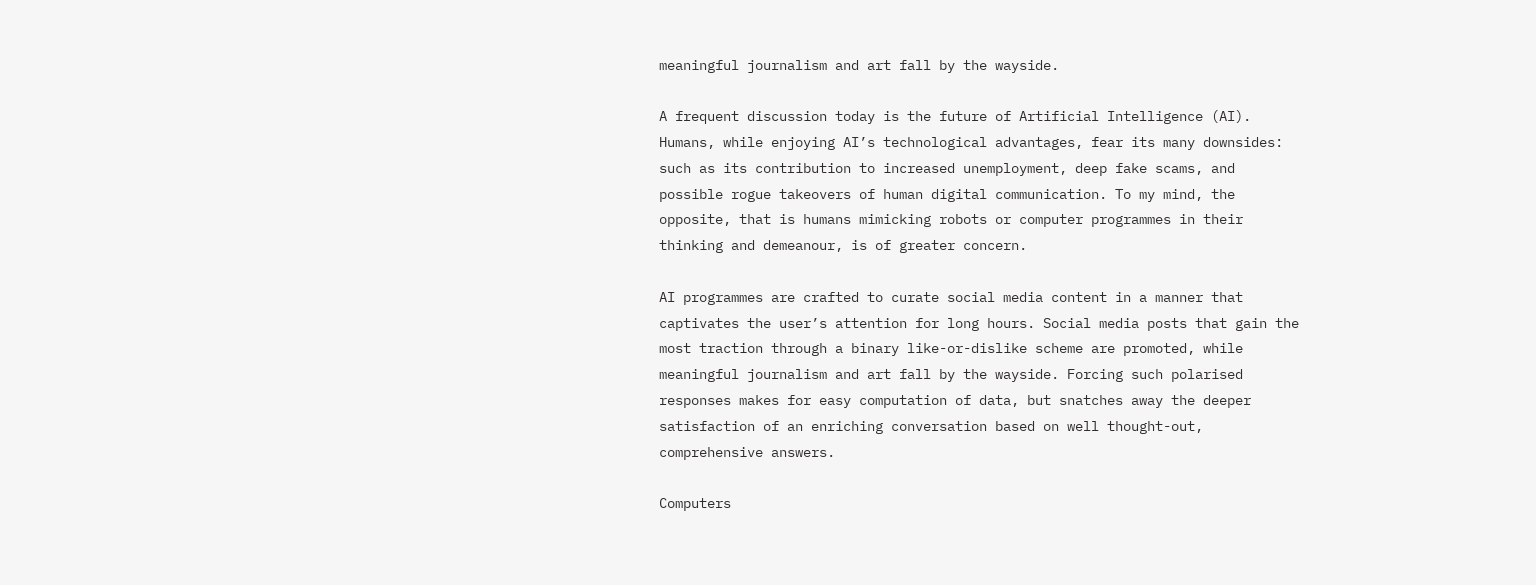meaningful journalism and art fall by the wayside.

A frequent discussion today is the future of Artificial Intelligence (AI). Humans, while enjoying AI’s technological advantages, fear its many downsides: such as its contribution to increased unemployment, deep fake scams, and possible rogue takeovers of human digital communication. To my mind, the opposite, that is humans mimicking robots or computer programmes in their thinking and demeanour, is of greater concern.

AI programmes are crafted to curate social media content in a manner that captivates the user’s attention for long hours. Social media posts that gain the most traction through a binary like-or-dislike scheme are promoted, while meaningful journalism and art fall by the wayside. Forcing such polarised responses makes for easy computation of data, but snatches away the deeper satisfaction of an enriching conversation based on well thought-out, comprehensive answers.

Computers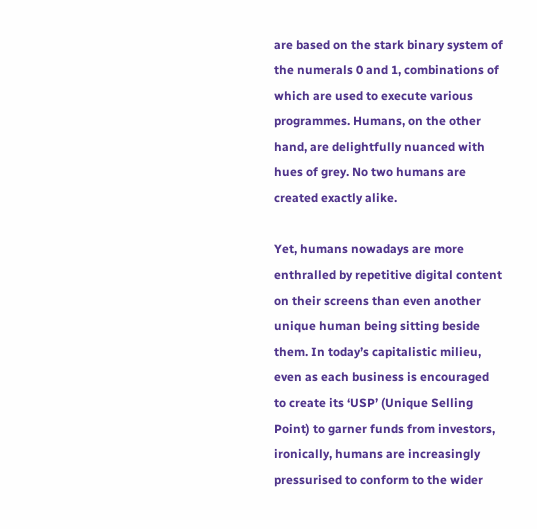are based on the stark binary system of the numerals 0 and 1, combinations of which are used to execute various programmes. Humans, on the other hand, are delightfully nuanced with hues of grey. No two humans are created exactly alike.

Yet, humans nowadays are more enthralled by repetitive digital content on their screens than even another unique human being sitting beside them. In today’s capitalistic milieu, even as each business is encouraged to create its ‘USP’ (Unique Selling Point) to garner funds from investors, ironically, humans are increasingly pressurised to conform to the wider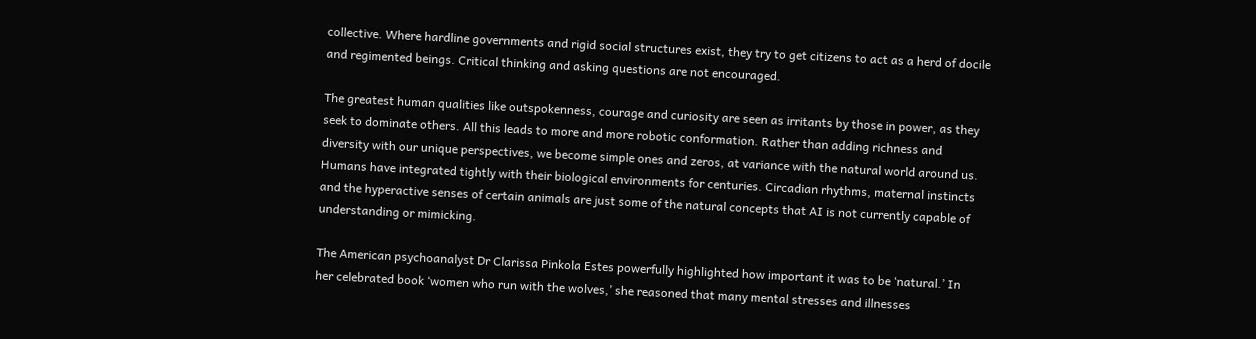collective. Where hardline governments and rigid social structures exist, they try to get citizens to act as a herd of docile and regimented beings. Critical thinking and asking questions are not encouraged.

The greatest human qualities like outspokenness, courage and curiosity are seen as irritants by those in power, as they seek to dominate others. All this leads to more and more robotic conformation. Rather than adding richness and diversity with our unique perspectives, we become simple ones and zeros, at variance with the natural world around us. Humans have integrated tightly with their biological environments for centuries. Circadian rhythms, maternal instincts and the hyperactive senses of certain animals are just some of the natural concepts that AI is not currently capable of understanding or mimicking.

The American psychoanalyst Dr Clarissa Pinkola Estes powerfully highlighted how important it was to be ‘natural.’ In her celebrated book ‘women who run with the wolves,’ she reasoned that many mental stresses and illnesses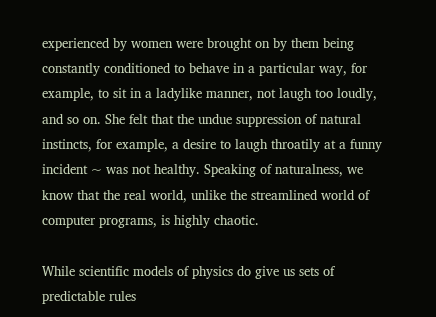experienced by women were brought on by them being constantly conditioned to behave in a particular way, for example, to sit in a ladylike manner, not laugh too loudly, and so on. She felt that the undue suppression of natural instincts, for example, a desire to laugh throatily at a funny incident ~ was not healthy. Speaking of naturalness, we know that the real world, unlike the streamlined world of computer programs, is highly chaotic.

While scientific models of physics do give us sets of predictable rules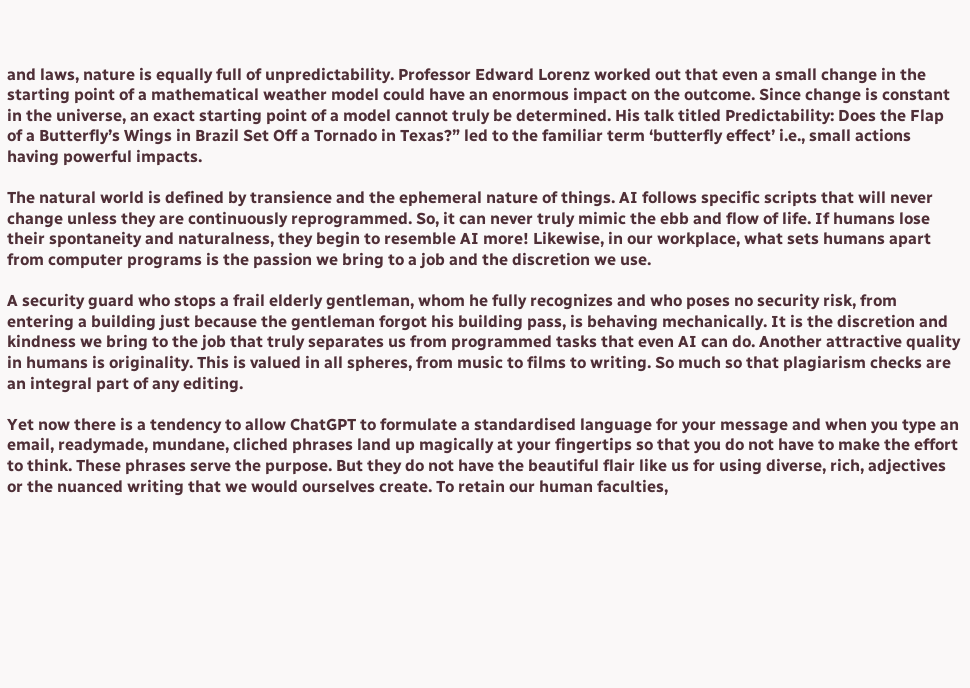and laws, nature is equally full of unpredictability. Professor Edward Lorenz worked out that even a small change in the starting point of a mathematical weather model could have an enormous impact on the outcome. Since change is constant in the universe, an exact starting point of a model cannot truly be determined. His talk titled Predictability: Does the Flap of a Butterfly’s Wings in Brazil Set Off a Tornado in Texas?” led to the familiar term ‘butterfly effect’ i.e., small actions having powerful impacts.

The natural world is defined by transience and the ephemeral nature of things. AI follows specific scripts that will never change unless they are continuously reprogrammed. So, it can never truly mimic the ebb and flow of life. If humans lose their spontaneity and naturalness, they begin to resemble AI more! Likewise, in our workplace, what sets humans apart from computer programs is the passion we bring to a job and the discretion we use.

A security guard who stops a frail elderly gentleman, whom he fully recognizes and who poses no security risk, from entering a building just because the gentleman forgot his building pass, is behaving mechanically. It is the discretion and kindness we bring to the job that truly separates us from programmed tasks that even AI can do. Another attractive quality in humans is originality. This is valued in all spheres, from music to films to writing. So much so that plagiarism checks are an integral part of any editing.

Yet now there is a tendency to allow ChatGPT to formulate a standardised language for your message and when you type an email, readymade, mundane, cliched phrases land up magically at your fingertips so that you do not have to make the effort to think. These phrases serve the purpose. But they do not have the beautiful flair like us for using diverse, rich, adjectives or the nuanced writing that we would ourselves create. To retain our human faculties,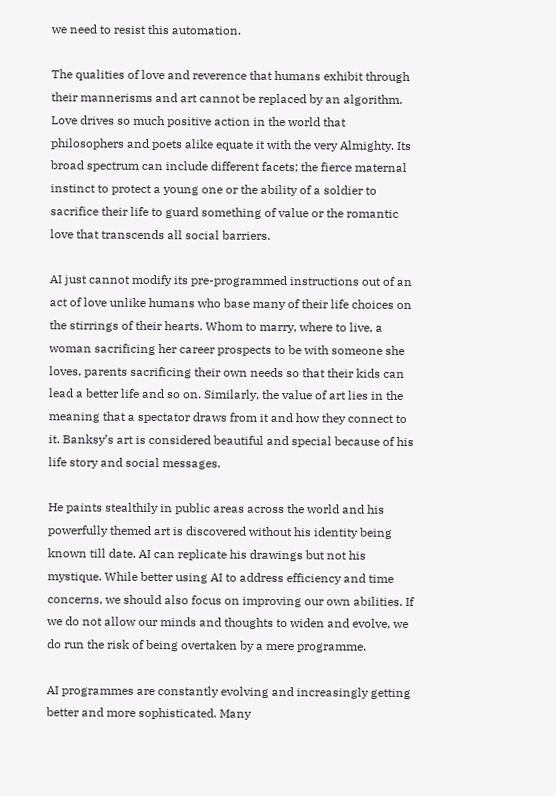we need to resist this automation.

The qualities of love and reverence that humans exhibit through their mannerisms and art cannot be replaced by an algorithm. Love drives so much positive action in the world that philosophers and poets alike equate it with the very Almighty. Its broad spectrum can include different facets; the fierce maternal instinct to protect a young one or the ability of a soldier to sacrifice their life to guard something of value or the romantic love that transcends all social barriers.

AI just cannot modify its pre-programmed instructions out of an act of love unlike humans who base many of their life choices on the stirrings of their hearts. Whom to marry, where to live, a woman sacrificing her career prospects to be with someone she loves, parents sacrificing their own needs so that their kids can lead a better life and so on. Similarly, the value of art lies in the meaning that a spectator draws from it and how they connect to it. Banksy’s art is considered beautiful and special because of his life story and social messages.

He paints stealthily in public areas across the world and his powerfully themed art is discovered without his identity being known till date. AI can replicate his drawings but not his mystique. While better using AI to address efficiency and time concerns, we should also focus on improving our own abilities. If we do not allow our minds and thoughts to widen and evolve, we do run the risk of being overtaken by a mere programme.

AI programmes are constantly evolving and increasingly getting better and more sophisticated. Many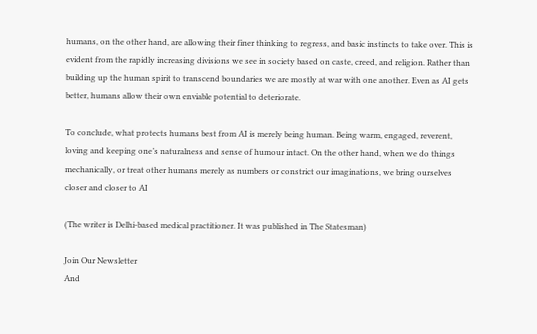humans, on the other hand, are allowing their finer thinking to regress, and basic instincts to take over. This is evident from the rapidly increasing divisions we see in society based on caste, creed, and religion. Rather than building up the human spirit to transcend boundaries we are mostly at war with one another. Even as AI gets better, humans allow their own enviable potential to deteriorate.

To conclude, what protects humans best from AI is merely being human. Being warm, engaged, reverent, loving and keeping one’s naturalness and sense of humour intact. On the other hand, when we do things mechanically, or treat other humans merely as numbers or constrict our imaginations, we bring ourselves closer and closer to AI

(The writer is Delhi-based medical practitioner. It was published in The Statesman)

Join Our Newsletter
And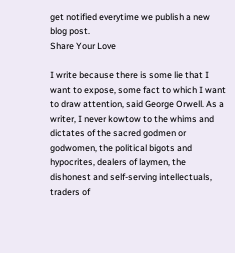get notified everytime we publish a new blog post.
Share Your Love

I write because there is some lie that I want to expose, some fact to which I want to draw attention, said George Orwell. As a writer, I never kowtow to the whims and dictates of the sacred godmen or godwomen, the political bigots and hypocrites, dealers of laymen, the dishonest and self-serving intellectuals, traders of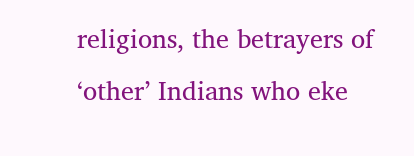religions, the betrayers of ‘other’ Indians who eke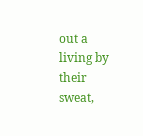out a living by their sweat,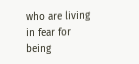who are living in fear for being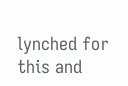lynched for this and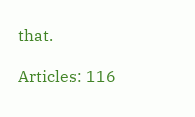that.

Articles: 116